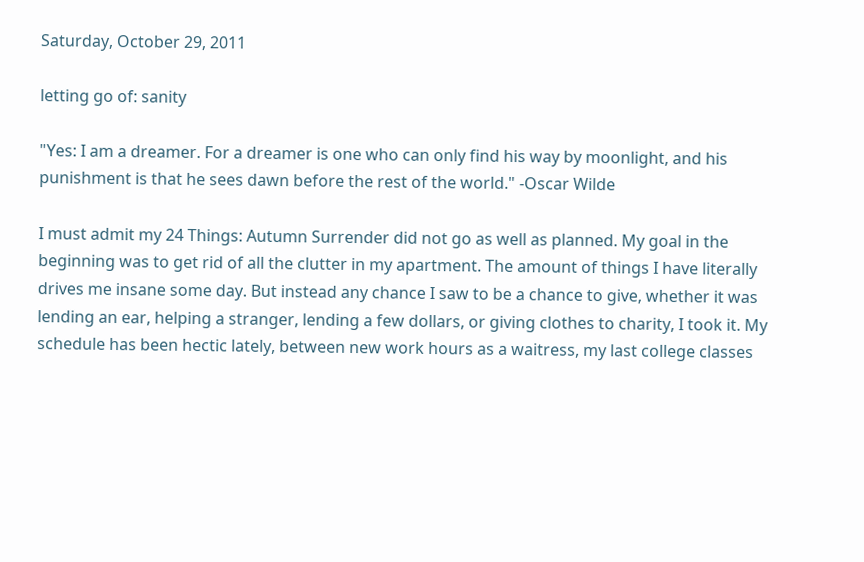Saturday, October 29, 2011

letting go of: sanity

"Yes: I am a dreamer. For a dreamer is one who can only find his way by moonlight, and his punishment is that he sees dawn before the rest of the world." -Oscar Wilde

I must admit my 24 Things: Autumn Surrender did not go as well as planned. My goal in the beginning was to get rid of all the clutter in my apartment. The amount of things I have literally drives me insane some day. But instead any chance I saw to be a chance to give, whether it was lending an ear, helping a stranger, lending a few dollars, or giving clothes to charity, I took it. My schedule has been hectic lately, between new work hours as a waitress, my last college classes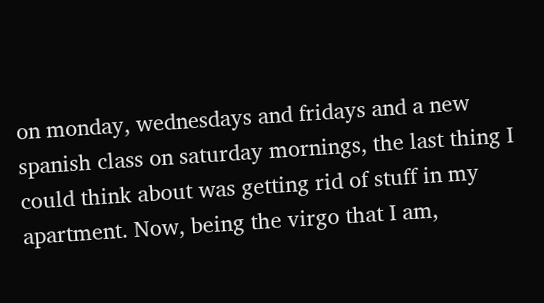on monday, wednesdays and fridays and a new spanish class on saturday mornings, the last thing I could think about was getting rid of stuff in my apartment. Now, being the virgo that I am,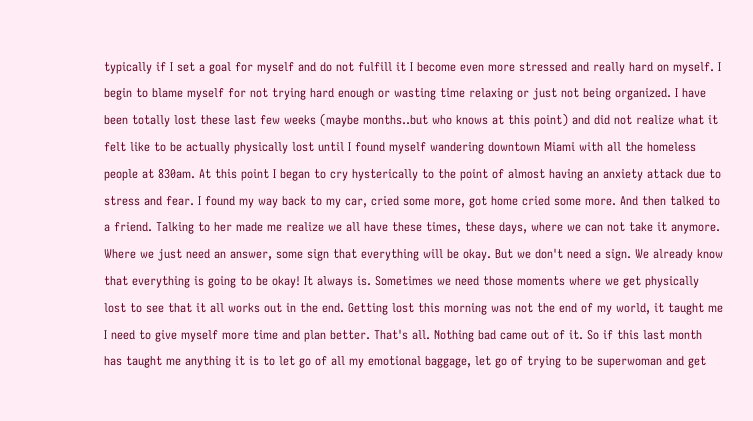typically if I set a goal for myself and do not fulfill it I become even more stressed and really hard on myself. I begin to blame myself for not trying hard enough or wasting time relaxing or just not being organized. I have been totally lost these last few weeks (maybe months..but who knows at this point) and did not realize what it felt like to be actually physically lost until I found myself wandering downtown Miami with all the homeless people at 830am. At this point I began to cry hysterically to the point of almost having an anxiety attack due to stress and fear. I found my way back to my car, cried some more, got home cried some more. And then talked to a friend. Talking to her made me realize we all have these times, these days, where we can not take it anymore. Where we just need an answer, some sign that everything will be okay. But we don't need a sign. We already know that everything is going to be okay! It always is. Sometimes we need those moments where we get physically lost to see that it all works out in the end. Getting lost this morning was not the end of my world, it taught me I need to give myself more time and plan better. That's all. Nothing bad came out of it. So if this last month has taught me anything it is to let go of all my emotional baggage, let go of trying to be superwoman and get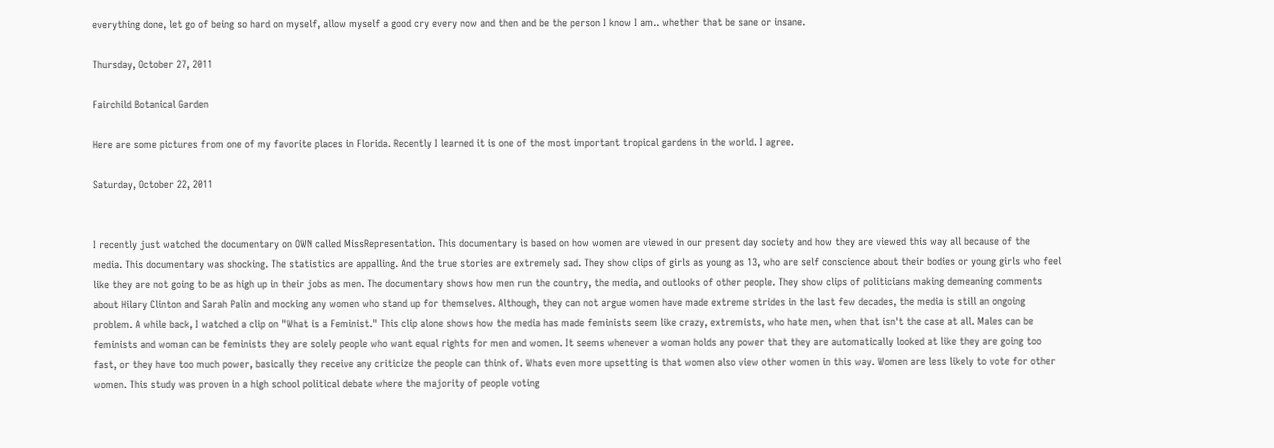everything done, let go of being so hard on myself, allow myself a good cry every now and then and be the person I know I am.. whether that be sane or insane.

Thursday, October 27, 2011

Fairchild Botanical Garden

Here are some pictures from one of my favorite places in Florida. Recently I learned it is one of the most important tropical gardens in the world. I agree.

Saturday, October 22, 2011


I recently just watched the documentary on OWN called MissRepresentation. This documentary is based on how women are viewed in our present day society and how they are viewed this way all because of the media. This documentary was shocking. The statistics are appalling. And the true stories are extremely sad. They show clips of girls as young as 13, who are self conscience about their bodies or young girls who feel like they are not going to be as high up in their jobs as men. The documentary shows how men run the country, the media, and outlooks of other people. They show clips of politicians making demeaning comments about Hilary Clinton and Sarah Palin and mocking any women who stand up for themselves. Although, they can not argue women have made extreme strides in the last few decades, the media is still an ongoing problem. A while back, I watched a clip on "What is a Feminist." This clip alone shows how the media has made feminists seem like crazy, extremists, who hate men, when that isn't the case at all. Males can be feminists and woman can be feminists they are solely people who want equal rights for men and women. It seems whenever a woman holds any power that they are automatically looked at like they are going too fast, or they have too much power, basically they receive any criticize the people can think of. Whats even more upsetting is that women also view other women in this way. Women are less likely to vote for other women. This study was proven in a high school political debate where the majority of people voting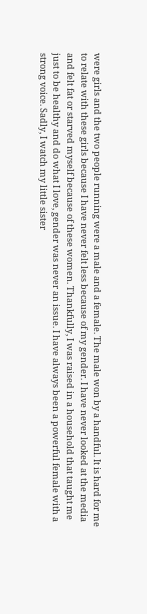were girls and the two people running were a male and a female. The male won by a handful. It is hard for me to relate with these girls because I have never felt less because of my gender. I have never looked at the media and felt fat or starved myself because of these women. Thankfully, I was raised in a household that taught me just to be healthy and do what I love, gender was never an issue. I have always been a powerful female with a strong voice. Sadly, I watch my little sister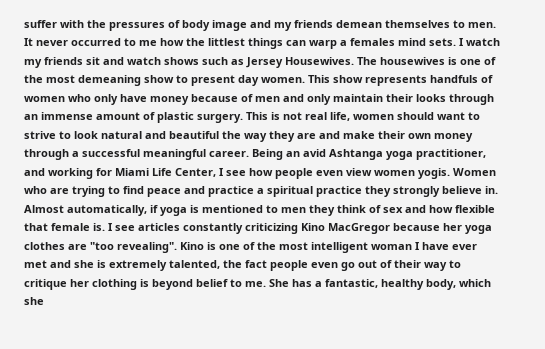suffer with the pressures of body image and my friends demean themselves to men. It never occurred to me how the littlest things can warp a females mind sets. I watch my friends sit and watch shows such as Jersey Housewives. The housewives is one of the most demeaning show to present day women. This show represents handfuls of women who only have money because of men and only maintain their looks through an immense amount of plastic surgery. This is not real life, women should want to strive to look natural and beautiful the way they are and make their own money through a successful meaningful career. Being an avid Ashtanga yoga practitioner, and working for Miami Life Center, I see how people even view women yogis. Women who are trying to find peace and practice a spiritual practice they strongly believe in. Almost automatically, if yoga is mentioned to men they think of sex and how flexible that female is. I see articles constantly criticizing Kino MacGregor because her yoga clothes are "too revealing". Kino is one of the most intelligent woman I have ever met and she is extremely talented, the fact people even go out of their way to critique her clothing is beyond belief to me. She has a fantastic, healthy body, which she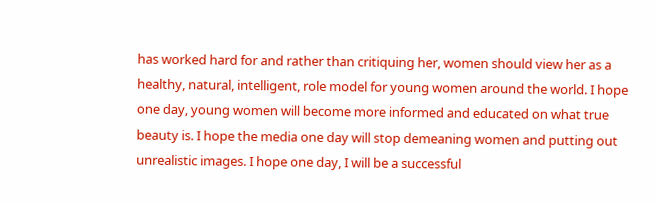has worked hard for and rather than critiquing her, women should view her as a healthy, natural, intelligent, role model for young women around the world. I hope one day, young women will become more informed and educated on what true beauty is. I hope the media one day will stop demeaning women and putting out unrealistic images. I hope one day, I will be a successful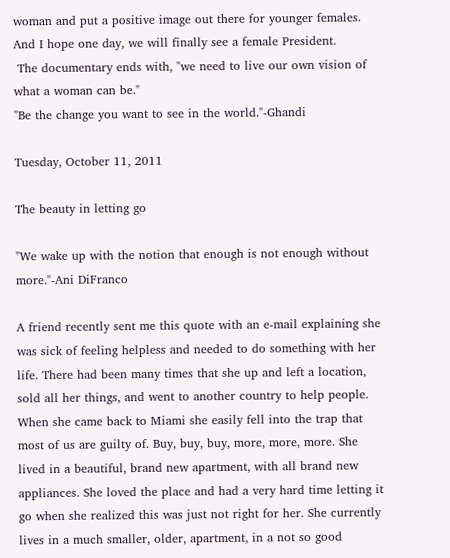woman and put a positive image out there for younger females.  And I hope one day, we will finally see a female President.
 The documentary ends with, "we need to live our own vision of what a woman can be."
"Be the change you want to see in the world."-Ghandi

Tuesday, October 11, 2011

The beauty in letting go

"We wake up with the notion that enough is not enough without more."-Ani DiFranco

A friend recently sent me this quote with an e-mail explaining she was sick of feeling helpless and needed to do something with her life. There had been many times that she up and left a location, sold all her things, and went to another country to help people. When she came back to Miami she easily fell into the trap that most of us are guilty of. Buy, buy, buy, more, more, more. She lived in a beautiful, brand new apartment, with all brand new appliances. She loved the place and had a very hard time letting it go when she realized this was just not right for her. She currently lives in a much smaller, older, apartment, in a not so good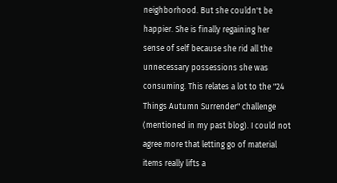neighborhood. But she couldn't be happier. She is finally regaining her sense of self because she rid all the unnecessary possessions she was consuming. This relates a lot to the "24 Things Autumn Surrender" challenge (mentioned in my past blog). I could not agree more that letting go of material items really lifts a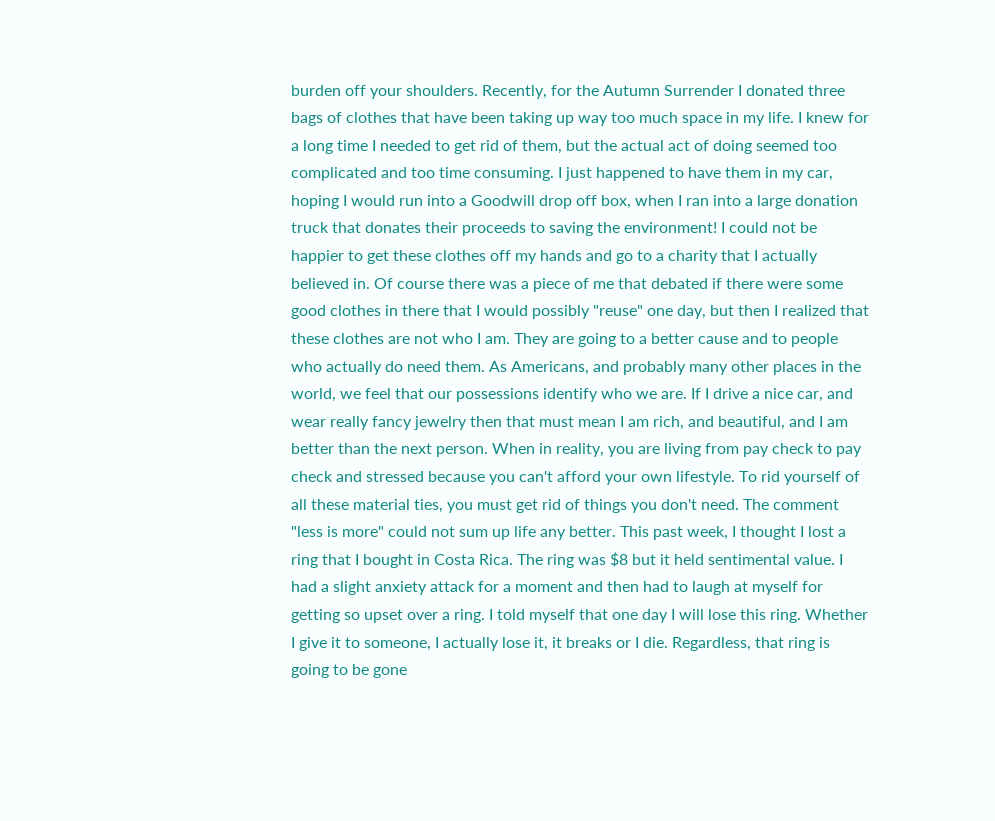burden off your shoulders. Recently, for the Autumn Surrender I donated three bags of clothes that have been taking up way too much space in my life. I knew for a long time I needed to get rid of them, but the actual act of doing seemed too complicated and too time consuming. I just happened to have them in my car, hoping I would run into a Goodwill drop off box, when I ran into a large donation truck that donates their proceeds to saving the environment! I could not be happier to get these clothes off my hands and go to a charity that I actually believed in. Of course there was a piece of me that debated if there were some good clothes in there that I would possibly "reuse" one day, but then I realized that these clothes are not who I am. They are going to a better cause and to people who actually do need them. As Americans, and probably many other places in the world, we feel that our possessions identify who we are. If I drive a nice car, and wear really fancy jewelry then that must mean I am rich, and beautiful, and I am  better than the next person. When in reality, you are living from pay check to pay check and stressed because you can't afford your own lifestyle. To rid yourself of all these material ties, you must get rid of things you don't need. The comment "less is more" could not sum up life any better. This past week, I thought I lost a ring that I bought in Costa Rica. The ring was $8 but it held sentimental value. I had a slight anxiety attack for a moment and then had to laugh at myself for getting so upset over a ring. I told myself that one day I will lose this ring. Whether I give it to someone, I actually lose it, it breaks or I die. Regardless, that ring is going to be gone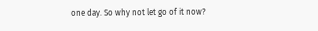one day. So why not let go of it now?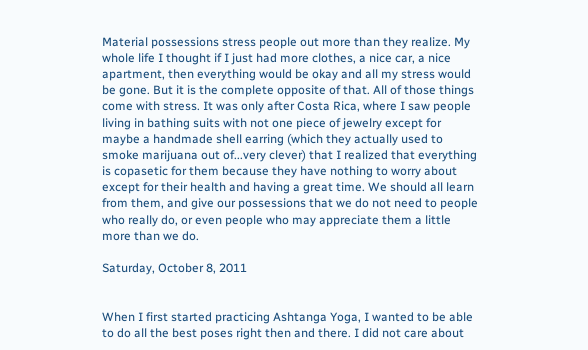Material possessions stress people out more than they realize. My whole life I thought if I just had more clothes, a nice car, a nice apartment, then everything would be okay and all my stress would be gone. But it is the complete opposite of that. All of those things come with stress. It was only after Costa Rica, where I saw people living in bathing suits with not one piece of jewelry except for maybe a handmade shell earring (which they actually used to smoke marijuana out of...very clever) that I realized that everything is copasetic for them because they have nothing to worry about except for their health and having a great time. We should all learn from them, and give our possessions that we do not need to people who really do, or even people who may appreciate them a little more than we do.

Saturday, October 8, 2011


When I first started practicing Ashtanga Yoga, I wanted to be able to do all the best poses right then and there. I did not care about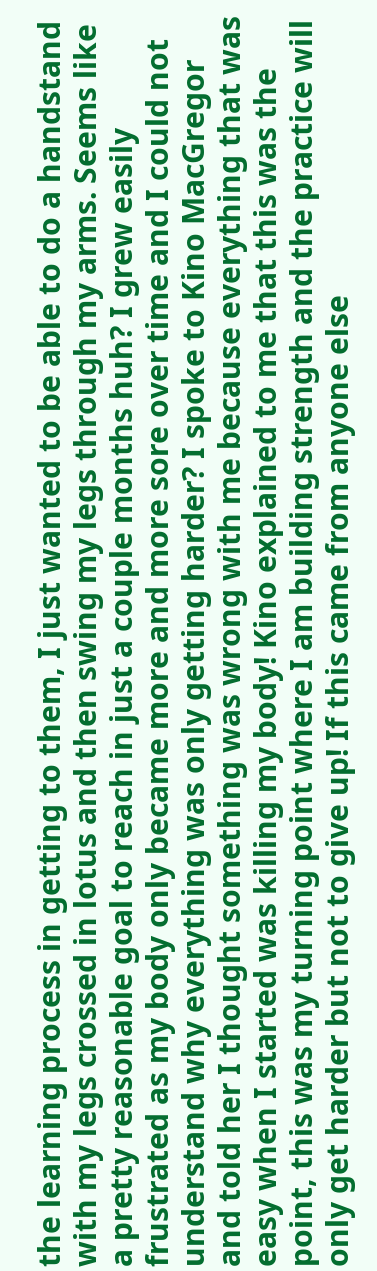the learning process in getting to them, I just wanted to be able to do a handstand with my legs crossed in lotus and then swing my legs through my arms. Seems like a pretty reasonable goal to reach in just a couple months huh? I grew easily frustrated as my body only became more and more sore over time and I could not understand why everything was only getting harder? I spoke to Kino MacGregor and told her I thought something was wrong with me because everything that was easy when I started was killing my body! Kino explained to me that this was the point, this was my turning point where I am building strength and the practice will only get harder but not to give up! If this came from anyone else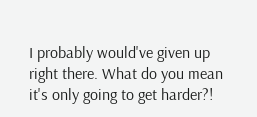I probably would've given up right there. What do you mean it's only going to get harder?!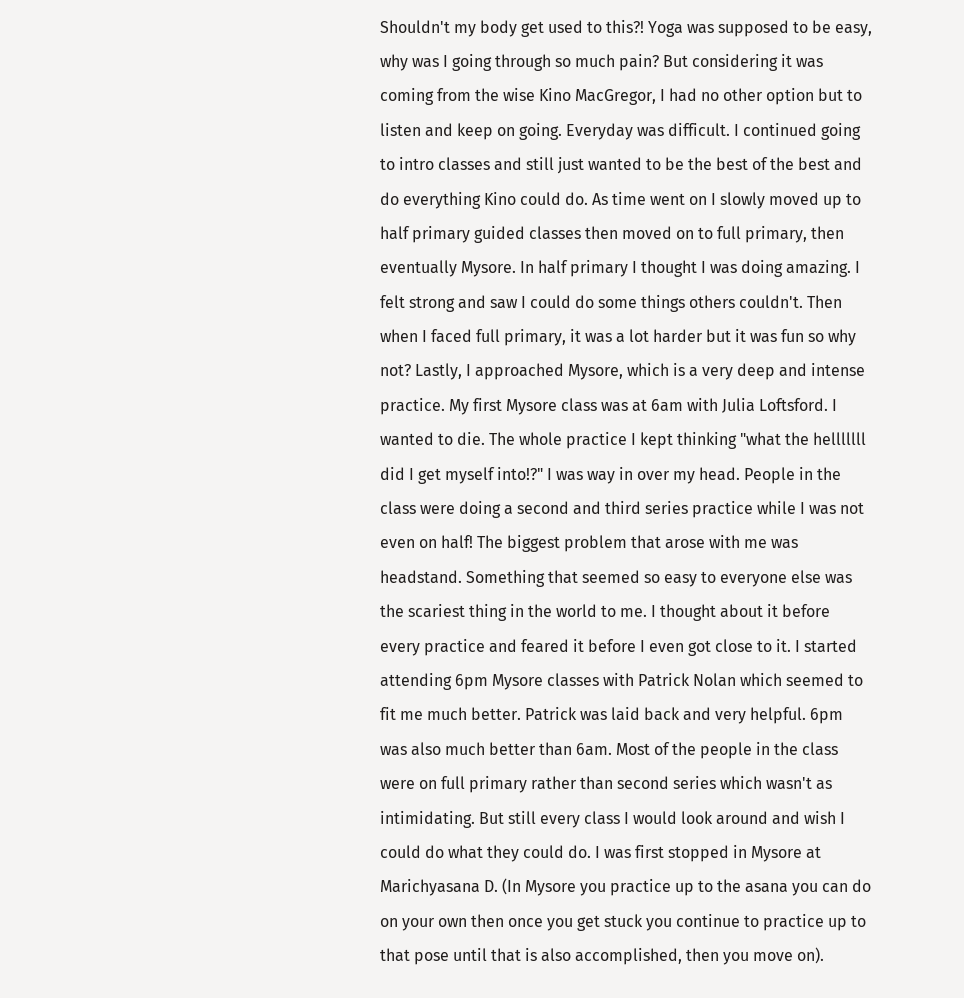Shouldn't my body get used to this?! Yoga was supposed to be easy, why was I going through so much pain? But considering it was coming from the wise Kino MacGregor, I had no other option but to listen and keep on going. Everyday was difficult. I continued going to intro classes and still just wanted to be the best of the best and do everything Kino could do. As time went on I slowly moved up to half primary guided classes then moved on to full primary, then eventually Mysore. In half primary I thought I was doing amazing. I felt strong and saw I could do some things others couldn't. Then when I faced full primary, it was a lot harder but it was fun so why not? Lastly, I approached Mysore, which is a very deep and intense practice. My first Mysore class was at 6am with Julia Loftsford. I wanted to die. The whole practice I kept thinking "what the helllllll did I get myself into!?" I was way in over my head. People in the class were doing a second and third series practice while I was not even on half! The biggest problem that arose with me was headstand. Something that seemed so easy to everyone else was the scariest thing in the world to me. I thought about it before every practice and feared it before I even got close to it. I started attending 6pm Mysore classes with Patrick Nolan which seemed to fit me much better. Patrick was laid back and very helpful. 6pm was also much better than 6am. Most of the people in the class were on full primary rather than second series which wasn't as intimidating. But still every class I would look around and wish I could do what they could do. I was first stopped in Mysore at Marichyasana D. (In Mysore you practice up to the asana you can do on your own then once you get stuck you continue to practice up to that pose until that is also accomplished, then you move on).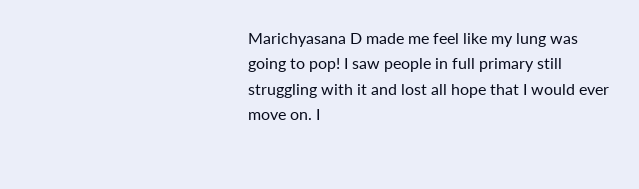Marichyasana D made me feel like my lung was going to pop! I saw people in full primary still struggling with it and lost all hope that I would ever move on. I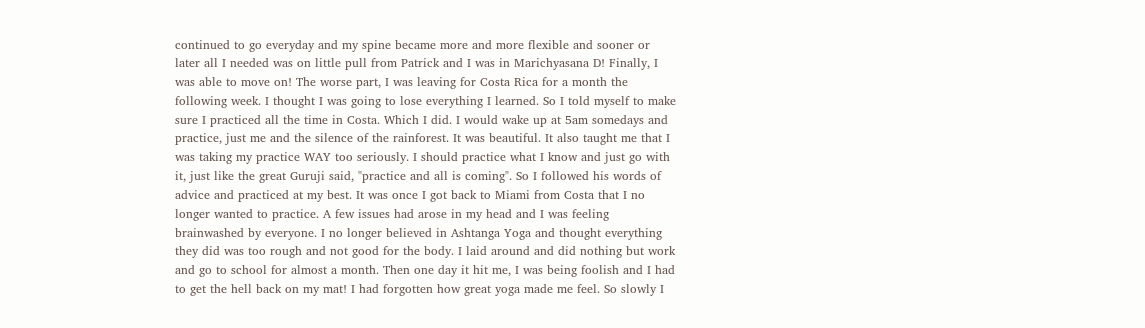continued to go everyday and my spine became more and more flexible and sooner or later all I needed was on little pull from Patrick and I was in Marichyasana D! Finally, I was able to move on! The worse part, I was leaving for Costa Rica for a month the following week. I thought I was going to lose everything I learned. So I told myself to make sure I practiced all the time in Costa. Which I did. I would wake up at 5am somedays and practice, just me and the silence of the rainforest. It was beautiful. It also taught me that I was taking my practice WAY too seriously. I should practice what I know and just go with it, just like the great Guruji said, "practice and all is coming". So I followed his words of advice and practiced at my best. It was once I got back to Miami from Costa that I no longer wanted to practice. A few issues had arose in my head and I was feeling brainwashed by everyone. I no longer believed in Ashtanga Yoga and thought everything they did was too rough and not good for the body. I laid around and did nothing but work and go to school for almost a month. Then one day it hit me, I was being foolish and I had to get the hell back on my mat! I had forgotten how great yoga made me feel. So slowly I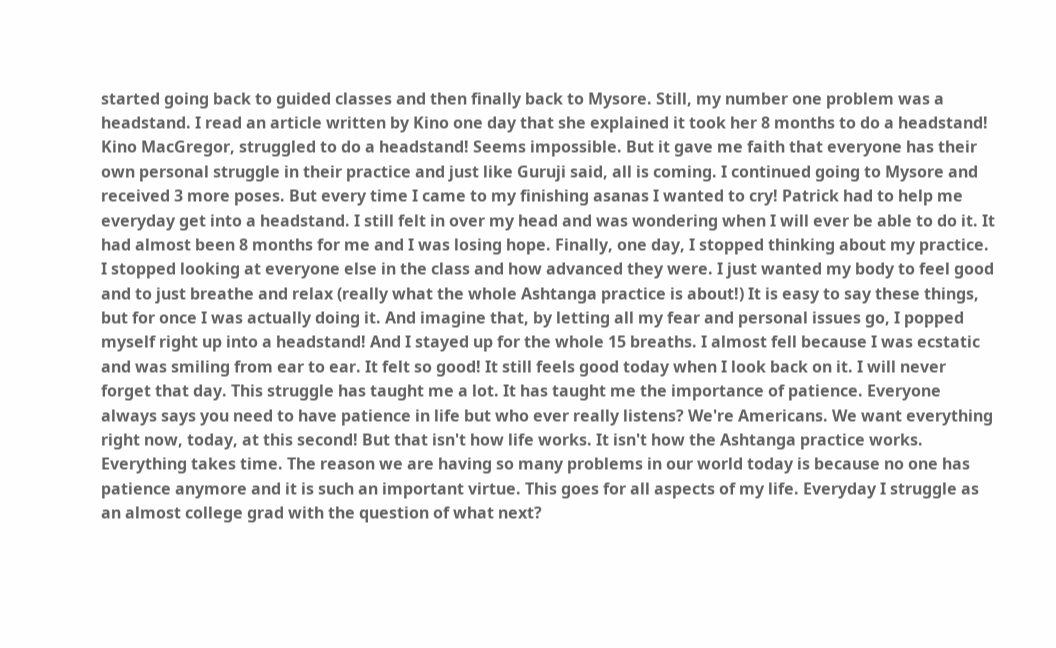started going back to guided classes and then finally back to Mysore. Still, my number one problem was a headstand. I read an article written by Kino one day that she explained it took her 8 months to do a headstand! Kino MacGregor, struggled to do a headstand! Seems impossible. But it gave me faith that everyone has their own personal struggle in their practice and just like Guruji said, all is coming. I continued going to Mysore and received 3 more poses. But every time I came to my finishing asanas I wanted to cry! Patrick had to help me everyday get into a headstand. I still felt in over my head and was wondering when I will ever be able to do it. It had almost been 8 months for me and I was losing hope. Finally, one day, I stopped thinking about my practice. I stopped looking at everyone else in the class and how advanced they were. I just wanted my body to feel good and to just breathe and relax (really what the whole Ashtanga practice is about!) It is easy to say these things, but for once I was actually doing it. And imagine that, by letting all my fear and personal issues go, I popped myself right up into a headstand! And I stayed up for the whole 15 breaths. I almost fell because I was ecstatic and was smiling from ear to ear. It felt so good! It still feels good today when I look back on it. I will never forget that day. This struggle has taught me a lot. It has taught me the importance of patience. Everyone always says you need to have patience in life but who ever really listens? We're Americans. We want everything right now, today, at this second! But that isn't how life works. It isn't how the Ashtanga practice works. Everything takes time. The reason we are having so many problems in our world today is because no one has patience anymore and it is such an important virtue. This goes for all aspects of my life. Everyday I struggle as an almost college grad with the question of what next?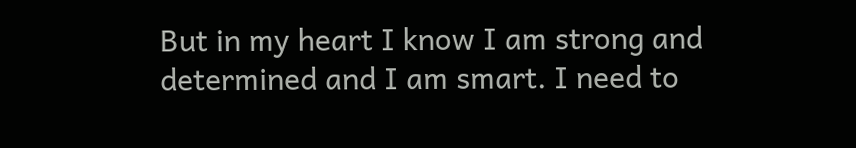But in my heart I know I am strong and determined and I am smart. I need to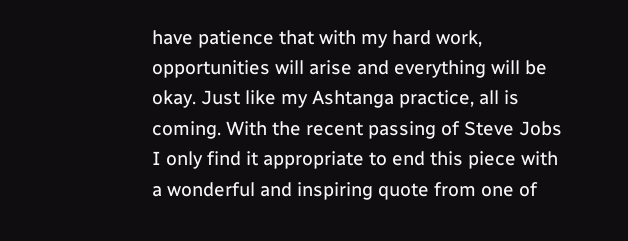have patience that with my hard work, opportunities will arise and everything will be okay. Just like my Ashtanga practice, all is coming. With the recent passing of Steve Jobs I only find it appropriate to end this piece with a wonderful and inspiring quote from one of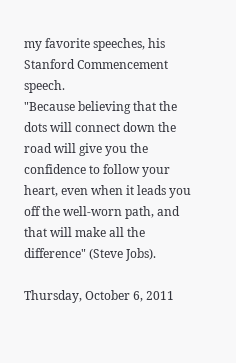my favorite speeches, his Stanford Commencement speech.
"Because believing that the dots will connect down the road will give you the confidence to follow your heart, even when it leads you off the well-worn path, and that will make all the difference" (Steve Jobs).

Thursday, October 6, 2011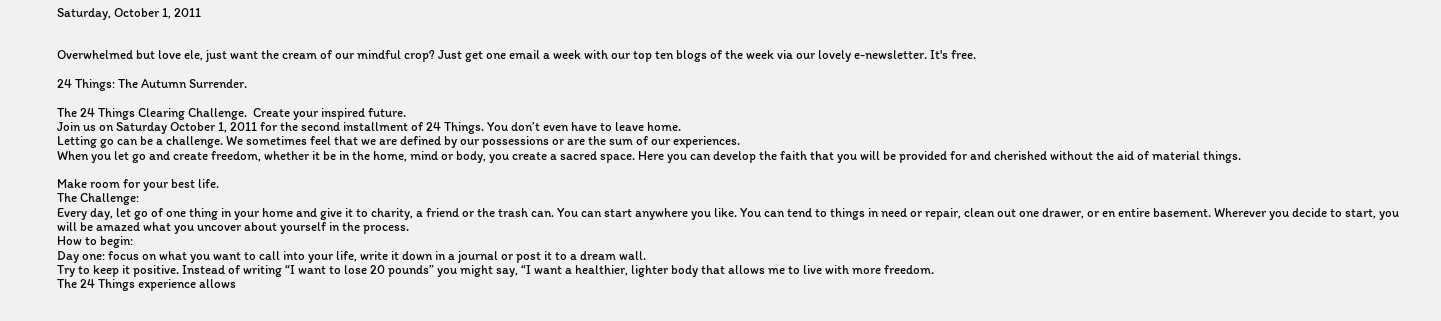Saturday, October 1, 2011


Overwhelmed but love ele, just want the cream of our mindful crop? Just get one email a week with our top ten blogs of the week via our lovely e-newsletter. It's free.

24 Things: The Autumn Surrender.

The 24 Things Clearing Challenge.  Create your inspired future.
Join us on Saturday October 1, 2011 for the second installment of 24 Things. You don’t even have to leave home.
Letting go can be a challenge. We sometimes feel that we are defined by our possessions or are the sum of our experiences.
When you let go and create freedom, whether it be in the home, mind or body, you create a sacred space. Here you can develop the faith that you will be provided for and cherished without the aid of material things.

Make room for your best life.
The Challenge:
Every day, let go of one thing in your home and give it to charity, a friend or the trash can. You can start anywhere you like. You can tend to things in need or repair, clean out one drawer, or en entire basement. Wherever you decide to start, you will be amazed what you uncover about yourself in the process.
How to begin:
Day one: focus on what you want to call into your life, write it down in a journal or post it to a dream wall.
Try to keep it positive. Instead of writing “I want to lose 20 pounds” you might say, “I want a healthier, lighter body that allows me to live with more freedom.
The 24 Things experience allows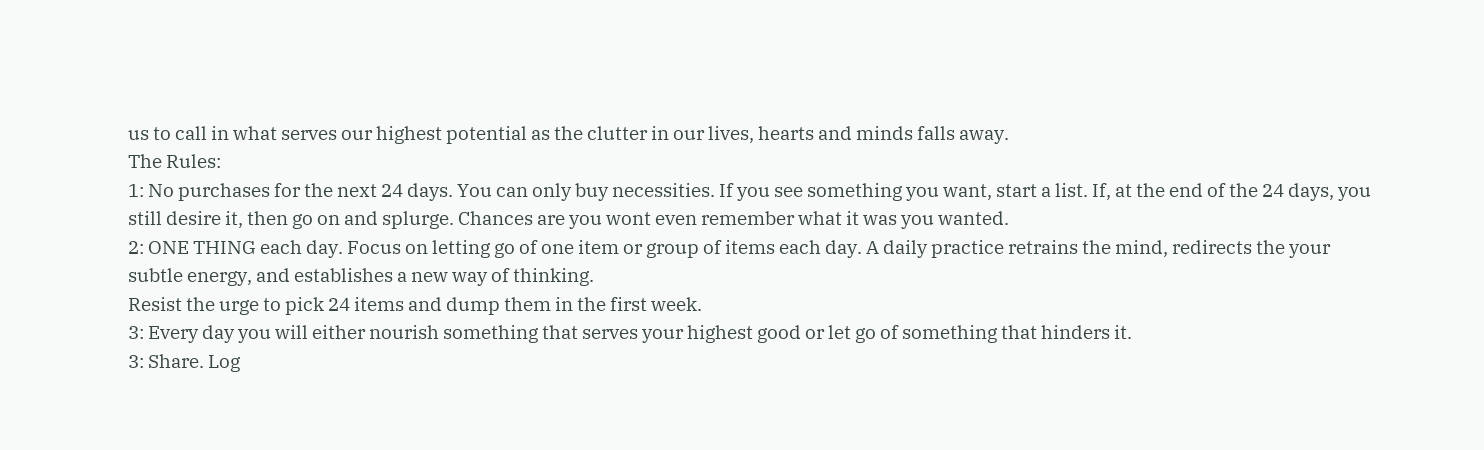us to call in what serves our highest potential as the clutter in our lives, hearts and minds falls away.
The Rules:
1: No purchases for the next 24 days. You can only buy necessities. If you see something you want, start a list. If, at the end of the 24 days, you still desire it, then go on and splurge. Chances are you wont even remember what it was you wanted.
2: ONE THING each day. Focus on letting go of one item or group of items each day. A daily practice retrains the mind, redirects the your subtle energy, and establishes a new way of thinking.
Resist the urge to pick 24 items and dump them in the first week.
3: Every day you will either nourish something that serves your highest good or let go of something that hinders it.
3: Share. Log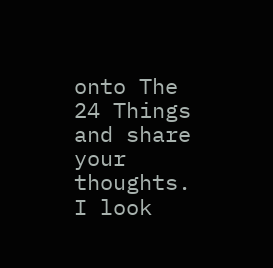onto The 24 Things and share your thoughts. I look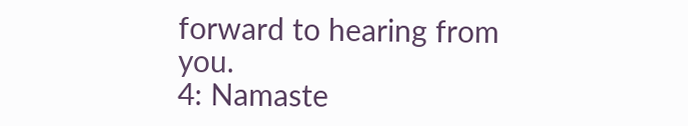forward to hearing from you.
4: Namaste